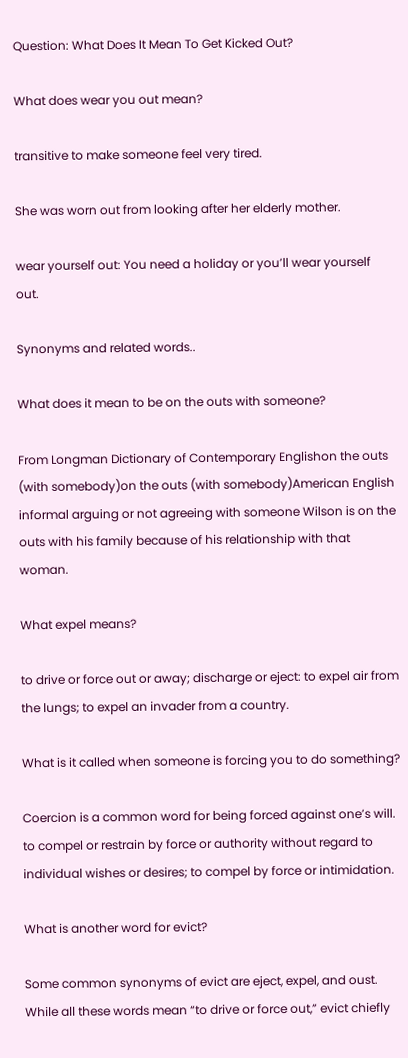Question: What Does It Mean To Get Kicked Out?

What does wear you out mean?

transitive to make someone feel very tired.

She was worn out from looking after her elderly mother.

wear yourself out: You need a holiday or you’ll wear yourself out.

Synonyms and related words..

What does it mean to be on the outs with someone?

From Longman Dictionary of Contemporary Englishon the outs (with somebody)on the outs (with somebody)American English informal arguing or not agreeing with someone Wilson is on the outs with his family because of his relationship with that woman.

What expel means?

to drive or force out or away; discharge or eject: to expel air from the lungs; to expel an invader from a country.

What is it called when someone is forcing you to do something?

Coercion is a common word for being forced against one’s will. to compel or restrain by force or authority without regard to individual wishes or desires; to compel by force or intimidation.

What is another word for evict?

Some common synonyms of evict are eject, expel, and oust. While all these words mean “to drive or force out,” evict chiefly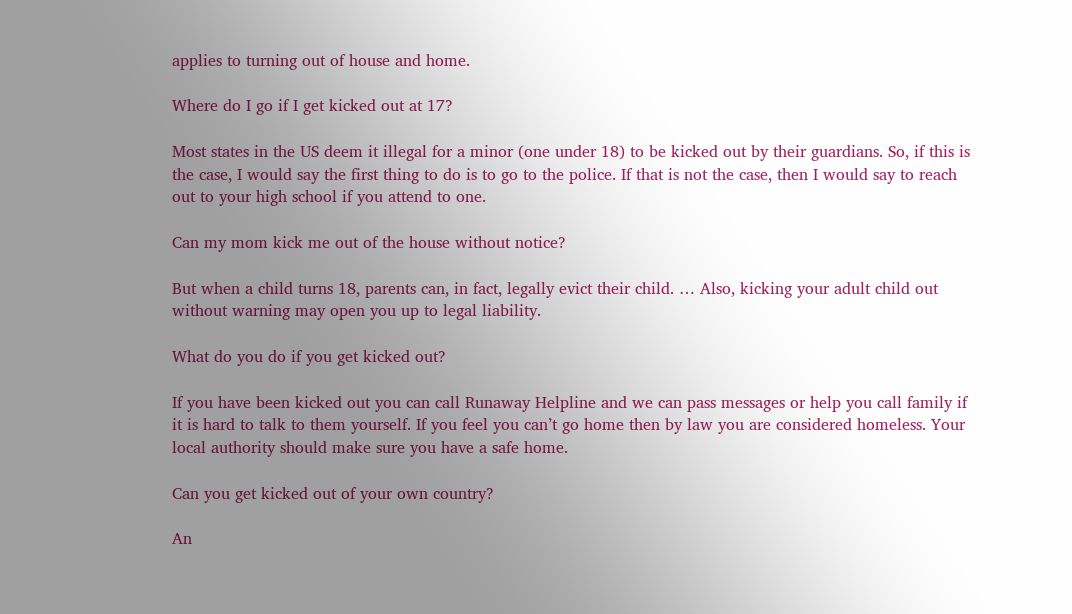applies to turning out of house and home.

Where do I go if I get kicked out at 17?

Most states in the US deem it illegal for a minor (one under 18) to be kicked out by their guardians. So, if this is the case, I would say the first thing to do is to go to the police. If that is not the case, then I would say to reach out to your high school if you attend to one.

Can my mom kick me out of the house without notice?

But when a child turns 18, parents can, in fact, legally evict their child. … Also, kicking your adult child out without warning may open you up to legal liability.

What do you do if you get kicked out?

If you have been kicked out you can call Runaway Helpline and we can pass messages or help you call family if it is hard to talk to them yourself. If you feel you can’t go home then by law you are considered homeless. Your local authority should make sure you have a safe home.

Can you get kicked out of your own country?

An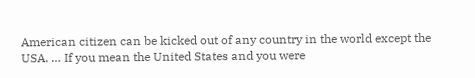American citizen can be kicked out of any country in the world except the USA. … If you mean the United States and you were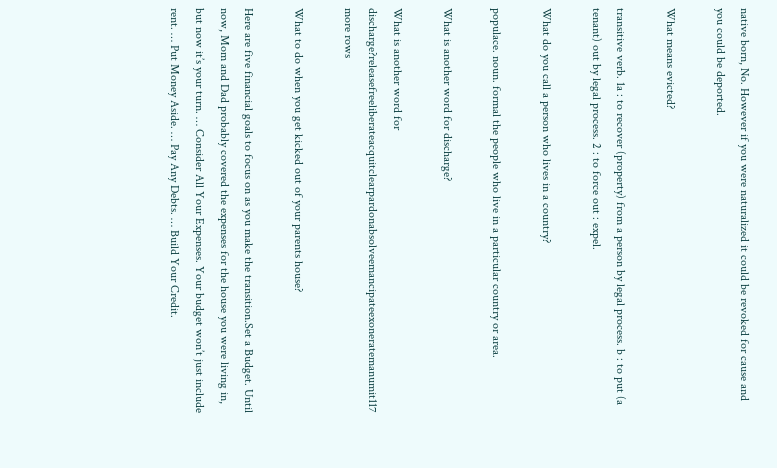native born, No. However if you were naturalized it could be revoked for cause and you could be deported.

What means evicted?

transitive verb. 1a : to recover (property) from a person by legal process. b : to put (a tenant) out by legal process. 2 : to force out : expel.

What do you call a person who lives in a country?

populace. noun. formal the people who live in a particular country or area.

What is another word for discharge?

What is another word for discharge?releasefreeliberateacquitclearpardonabsolveemancipateexoneratemanumit117 more rows

What to do when you get kicked out of your parents house?

Here are five financial goals to focus on as you make the transition.Set a Budget. Until now, Mom and Dad probably covered the expenses for the house you were living in, but now it’s your turn. … Consider All Your Expenses. Your budget won’t just include rent. … Put Money Aside. … Pay Any Debts. … Build Your Credit.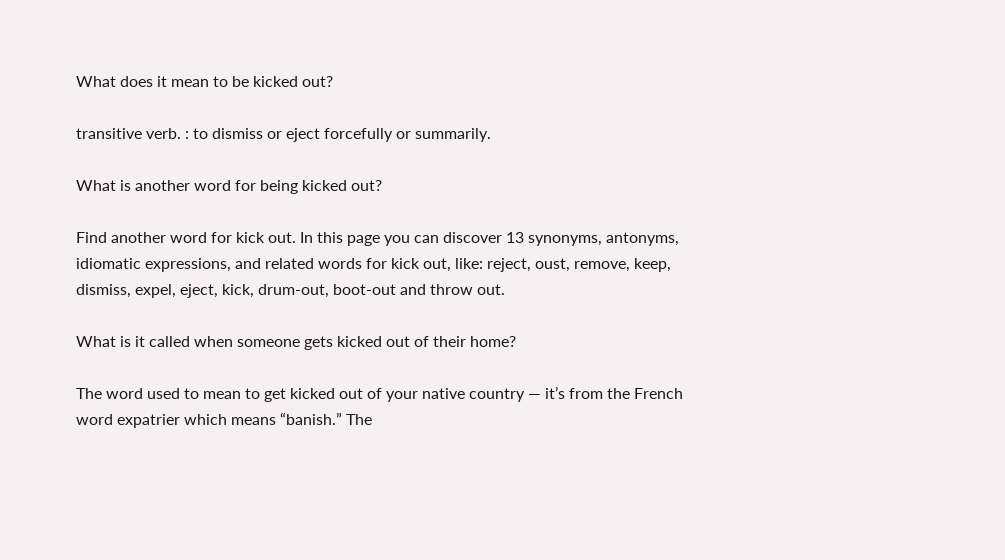What does it mean to be kicked out?

transitive verb. : to dismiss or eject forcefully or summarily.

What is another word for being kicked out?

Find another word for kick out. In this page you can discover 13 synonyms, antonyms, idiomatic expressions, and related words for kick out, like: reject, oust, remove, keep, dismiss, expel, eject, kick, drum-out, boot-out and throw out.

What is it called when someone gets kicked out of their home?

The word used to mean to get kicked out of your native country — it’s from the French word expatrier which means “banish.” The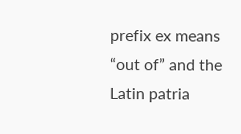prefix ex means “out of” and the Latin patria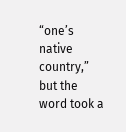“one’s native country,” but the word took a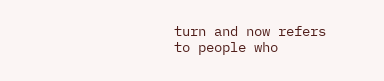turn and now refers to people who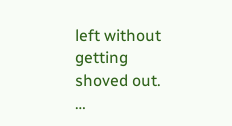left without getting shoved out. …